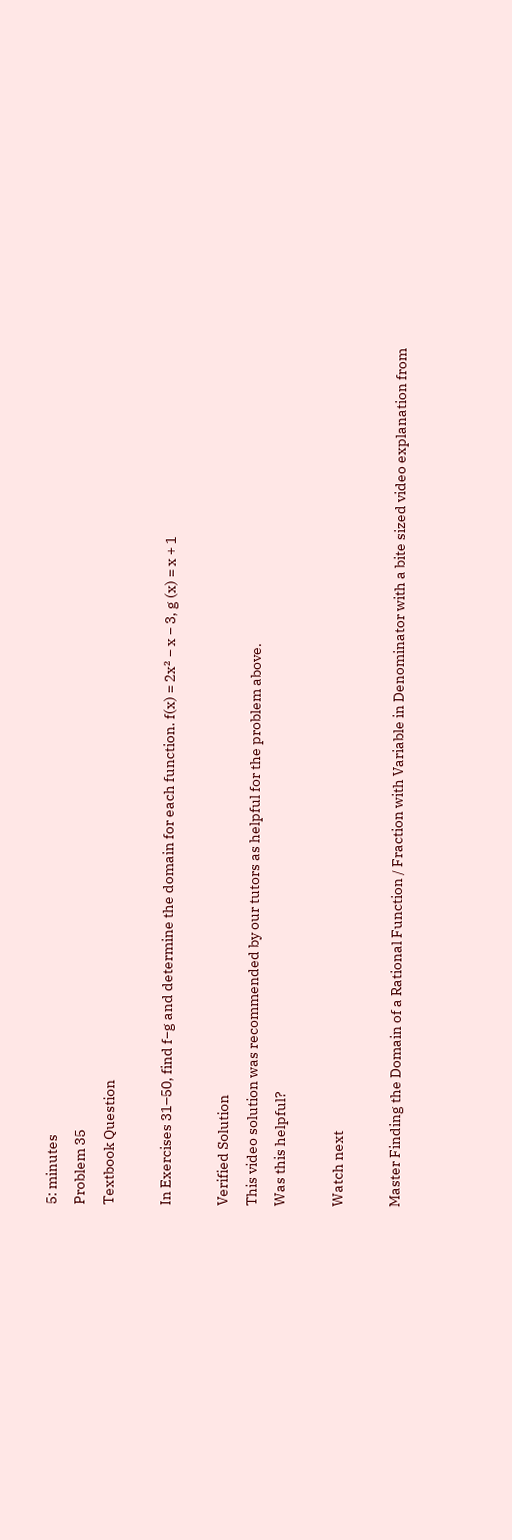5: minutes
Problem 35
Textbook Question

In Exercises 31–50, find f−g and determine the domain for each function. f(x) = 2x² − x − 3, g (x) = x + 1

Verified Solution
This video solution was recommended by our tutors as helpful for the problem above.
Was this helpful?

Watch next

Master Finding the Domain of a Rational Function / Fraction with Variable in Denominator with a bite sized video explanation from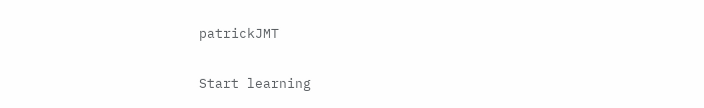patrickJMT

Start learning